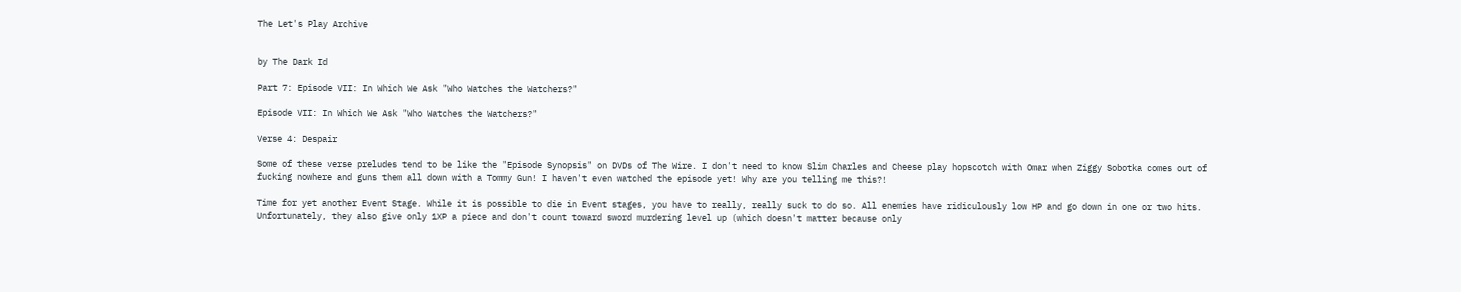The Let's Play Archive


by The Dark Id

Part 7: Episode VII: In Which We Ask "Who Watches the Watchers?"

Episode VII: In Which We Ask "Who Watches the Watchers?"

Verse 4: Despair

Some of these verse preludes tend to be like the "Episode Synopsis" on DVDs of The Wire. I don't need to know Slim Charles and Cheese play hopscotch with Omar when Ziggy Sobotka comes out of fucking nowhere and guns them all down with a Tommy Gun! I haven't even watched the episode yet! Why are you telling me this?!

Time for yet another Event Stage. While it is possible to die in Event stages, you have to really, really suck to do so. All enemies have ridiculously low HP and go down in one or two hits. Unfortunately, they also give only 1XP a piece and don't count toward sword murdering level up (which doesn't matter because only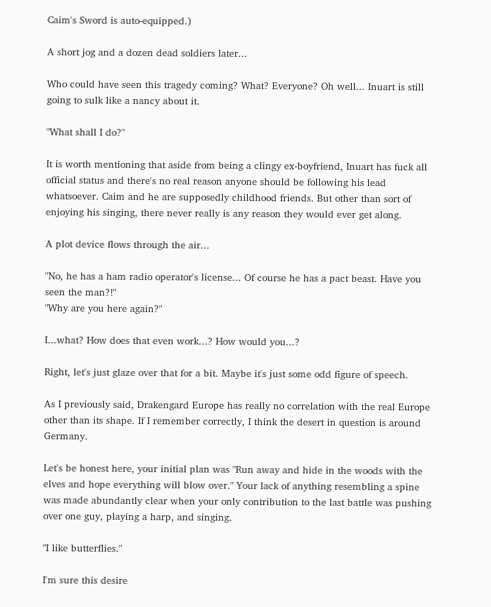Caim's Sword is auto-equipped.)

A short jog and a dozen dead soldiers later...

Who could have seen this tragedy coming? What? Everyone? Oh well... Inuart is still going to sulk like a nancy about it.

"What shall I do?"

It is worth mentioning that aside from being a clingy ex-boyfriend, Inuart has fuck all official status and there's no real reason anyone should be following his lead whatsoever. Caim and he are supposedly childhood friends. But other than sort of enjoying his singing, there never really is any reason they would ever get along.

A plot device flows through the air...

"No, he has a ham radio operator's license... Of course he has a pact beast. Have you seen the man?!"
"Why are you here again?"

I...what? How does that even work...? How would you...?

Right, let's just glaze over that for a bit. Maybe it's just some odd figure of speech.

As I previously said, Drakengard Europe has really no correlation with the real Europe other than its shape. If I remember correctly, I think the desert in question is around Germany.

Let's be honest here, your initial plan was "Run away and hide in the woods with the elves and hope everything will blow over." Your lack of anything resembling a spine was made abundantly clear when your only contribution to the last battle was pushing over one guy, playing a harp, and singing.

"I like butterflies."

I'm sure this desire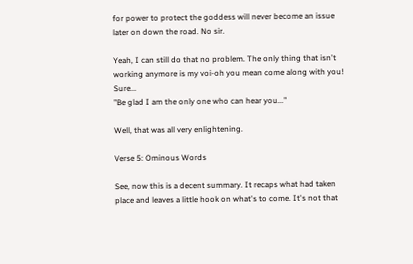for power to protect the goddess will never become an issue later on down the road. No sir.

Yeah, I can still do that no problem. The only thing that isn't working anymore is my voi-oh you mean come along with you! Sure...
"Be glad I am the only one who can hear you..."

Well, that was all very enlightening.

Verse 5: Ominous Words

See, now this is a decent summary. It recaps what had taken place and leaves a little hook on what's to come. It's not that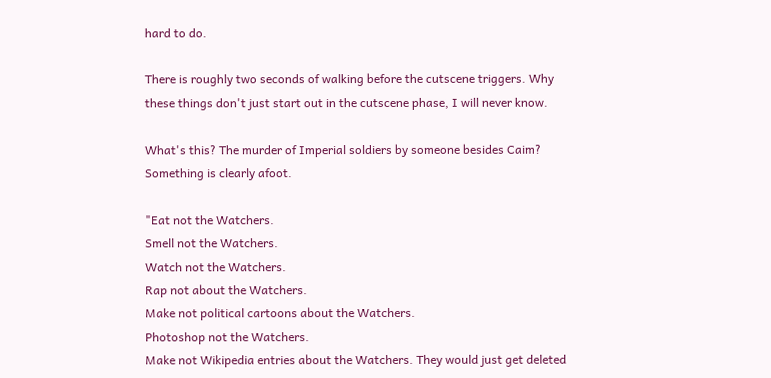hard to do.

There is roughly two seconds of walking before the cutscene triggers. Why these things don't just start out in the cutscene phase, I will never know.

What's this? The murder of Imperial soldiers by someone besides Caim? Something is clearly afoot.

"Eat not the Watchers.
Smell not the Watchers.
Watch not the Watchers.
Rap not about the Watchers.
Make not political cartoons about the Watchers.
Photoshop not the Watchers.
Make not Wikipedia entries about the Watchers. They would just get deleted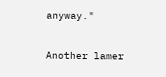anyway."

Another lamer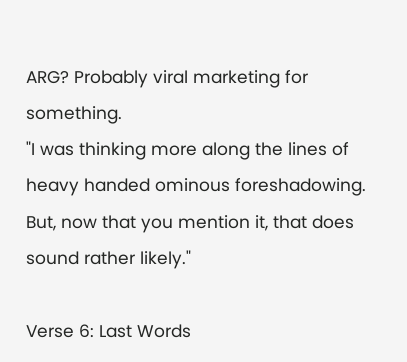ARG? Probably viral marketing for something.
"I was thinking more along the lines of heavy handed ominous foreshadowing. But, now that you mention it, that does sound rather likely."

Verse 6: Last Words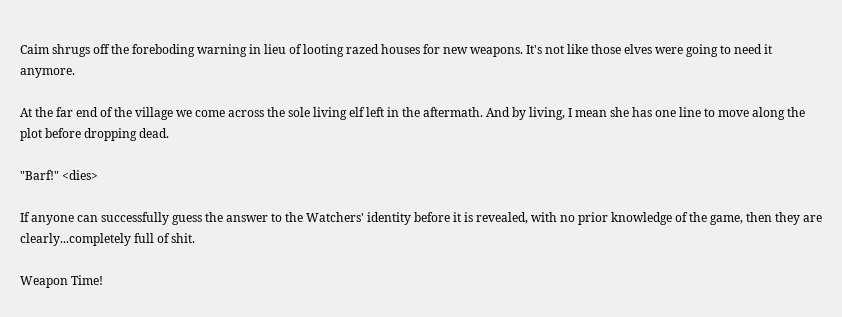Caim shrugs off the foreboding warning in lieu of looting razed houses for new weapons. It's not like those elves were going to need it anymore.

At the far end of the village we come across the sole living elf left in the aftermath. And by living, I mean she has one line to move along the plot before dropping dead.

"Barf!" <dies>

If anyone can successfully guess the answer to the Watchers' identity before it is revealed, with no prior knowledge of the game, then they are clearly...completely full of shit.

Weapon Time!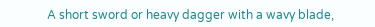A short sword or heavy dagger with a wavy blade,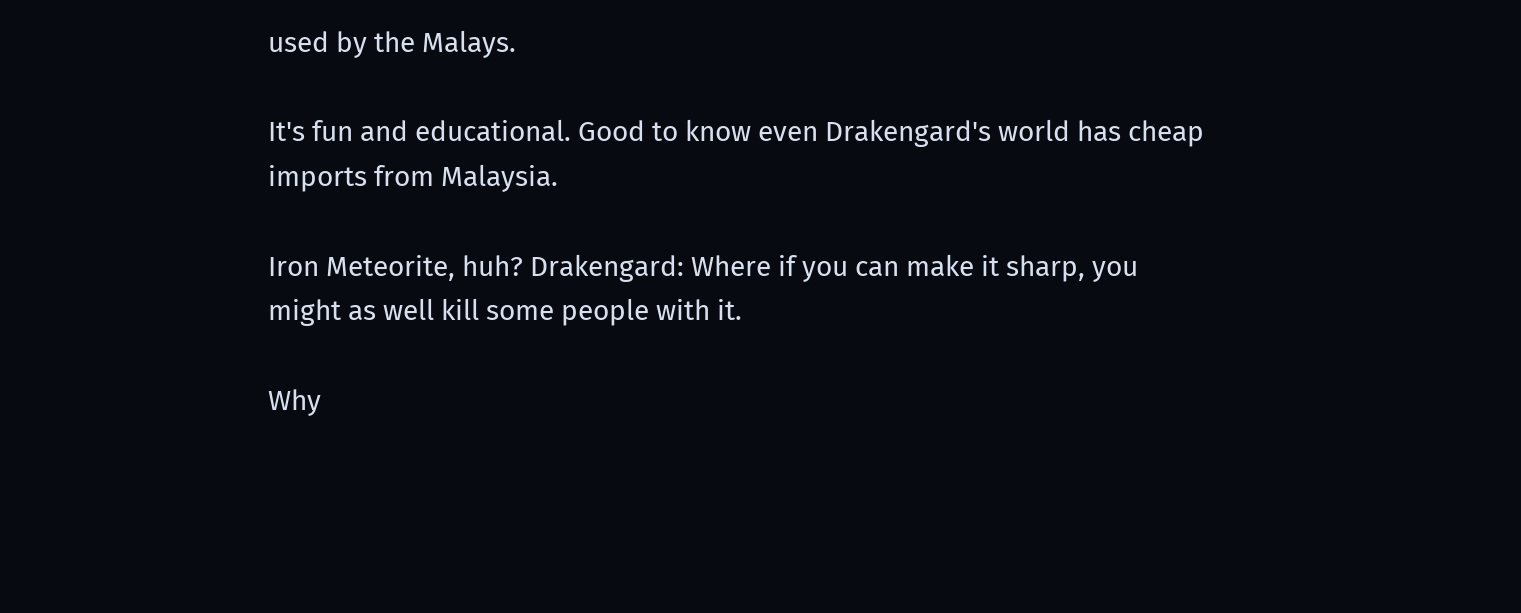used by the Malays.

It's fun and educational. Good to know even Drakengard's world has cheap imports from Malaysia.

Iron Meteorite, huh? Drakengard: Where if you can make it sharp, you might as well kill some people with it.

Why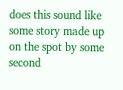does this sound like some story made up on the spot by some second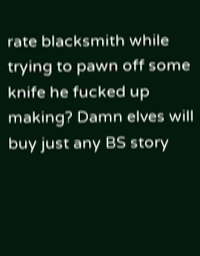rate blacksmith while trying to pawn off some knife he fucked up making? Damn elves will buy just any BS story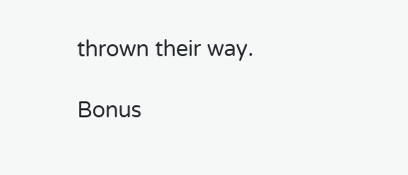thrown their way.

Bonus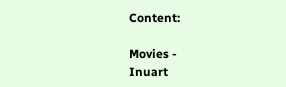Content:

Movies -
Inuart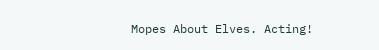Mopes About Elves. Acting!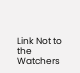Link Not to the Watchers